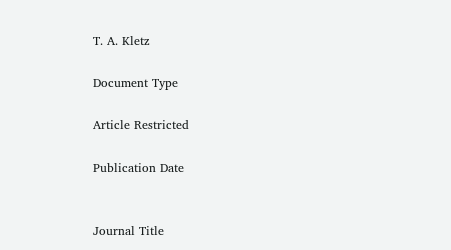T. A. Kletz

Document Type

Article Restricted

Publication Date


Journal Title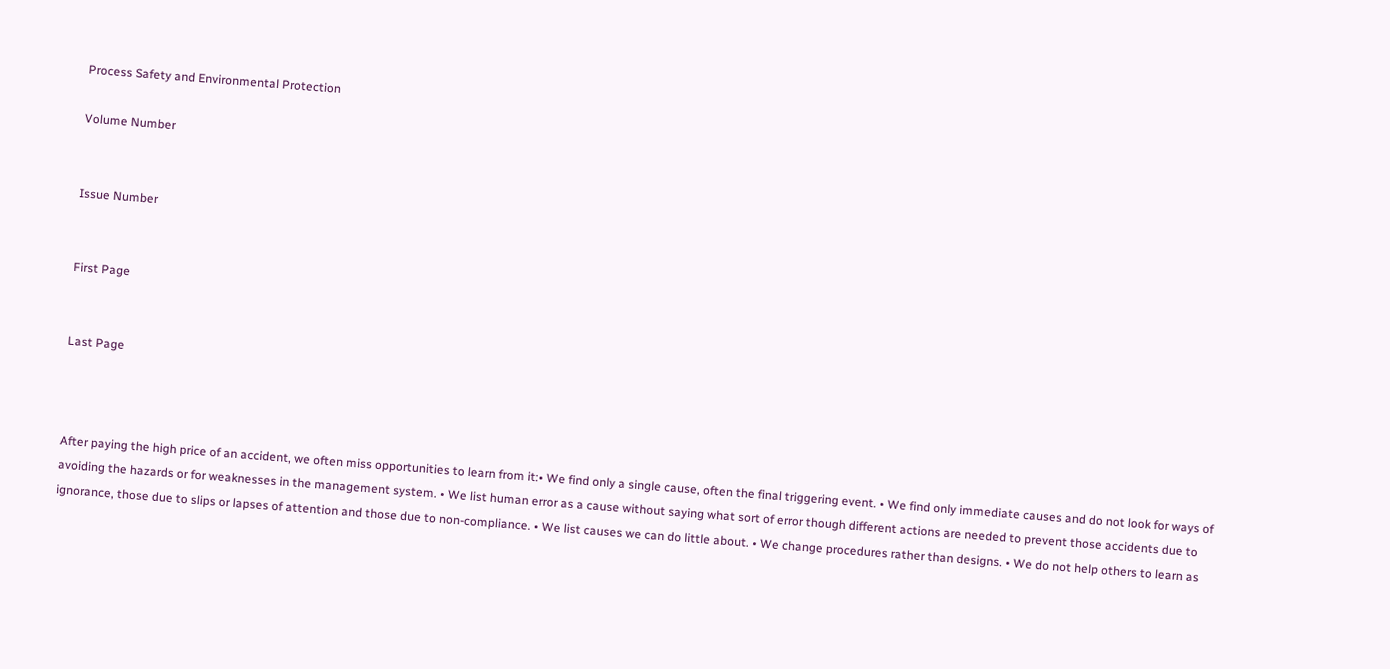Process Safety and Environmental Protection

Volume Number


Issue Number


First Page


Last Page



After paying the high price of an accident, we often miss opportunities to learn from it:• We find only a single cause, often the final triggering event. • We find only immediate causes and do not look for ways of avoiding the hazards or for weaknesses in the management system. • We list human error as a cause without saying what sort of error though different actions are needed to prevent those accidents due to ignorance, those due to slips or lapses of attention and those due to non-compliance. • We list causes we can do little about. • We change procedures rather than designs. • We do not help others to learn as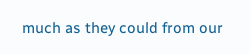much as they could from our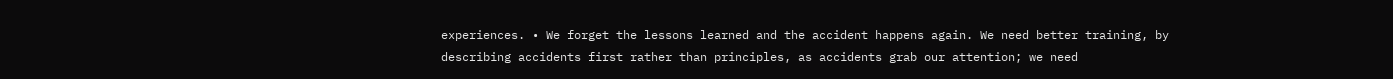experiences. • We forget the lessons learned and the accident happens again. We need better training, by describing accidents first rather than principles, as accidents grab our attention; we need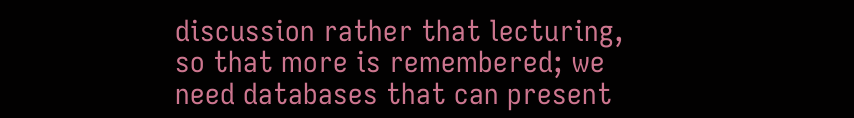discussion rather that lecturing, so that more is remembered; we need databases that can present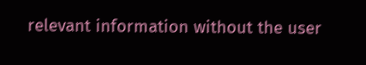relevant information without the user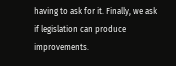having to ask for it. Finally, we ask if legislation can produce improvements.